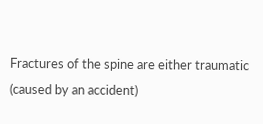Fractures of the spine are either traumatic (caused by an accident)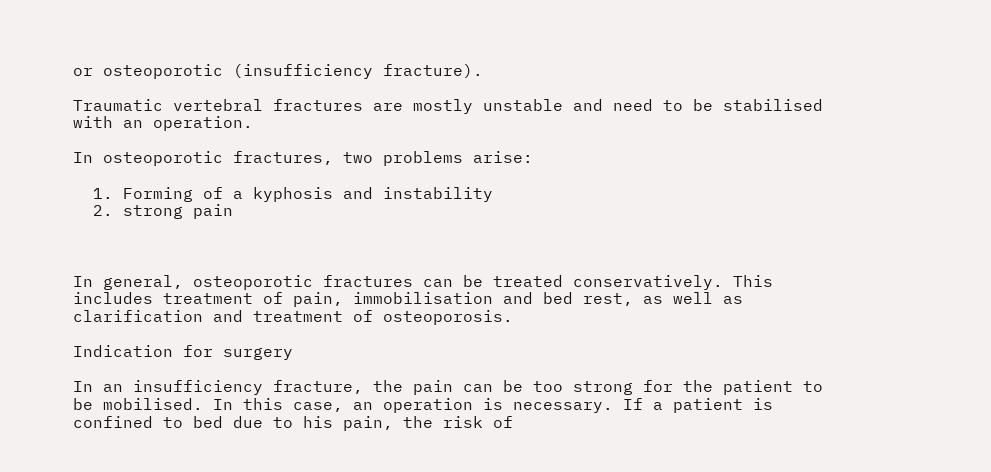or osteoporotic (insufficiency fracture).

Traumatic vertebral fractures are mostly unstable and need to be stabilised with an operation.

In osteoporotic fractures, two problems arise:

  1. Forming of a kyphosis and instability
  2. strong pain



In general, osteoporotic fractures can be treated conservatively. This includes treatment of pain, immobilisation and bed rest, as well as clarification and treatment of osteoporosis.

Indication for surgery

In an insufficiency fracture, the pain can be too strong for the patient to be mobilised. In this case, an operation is necessary. If a patient is confined to bed due to his pain, the risk of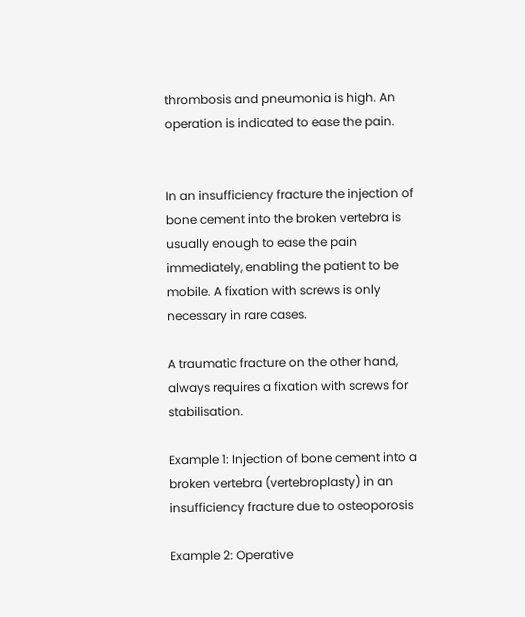thrombosis and pneumonia is high. An operation is indicated to ease the pain.


In an insufficiency fracture the injection of bone cement into the broken vertebra is usually enough to ease the pain immediately, enabling the patient to be mobile. A fixation with screws is only necessary in rare cases.

A traumatic fracture on the other hand, always requires a fixation with screws for stabilisation.

Example 1: Injection of bone cement into a broken vertebra (vertebroplasty) in an insufficiency fracture due to osteoporosis

Example 2: Operative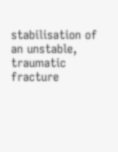stabilisation of an unstable, traumatic fracture